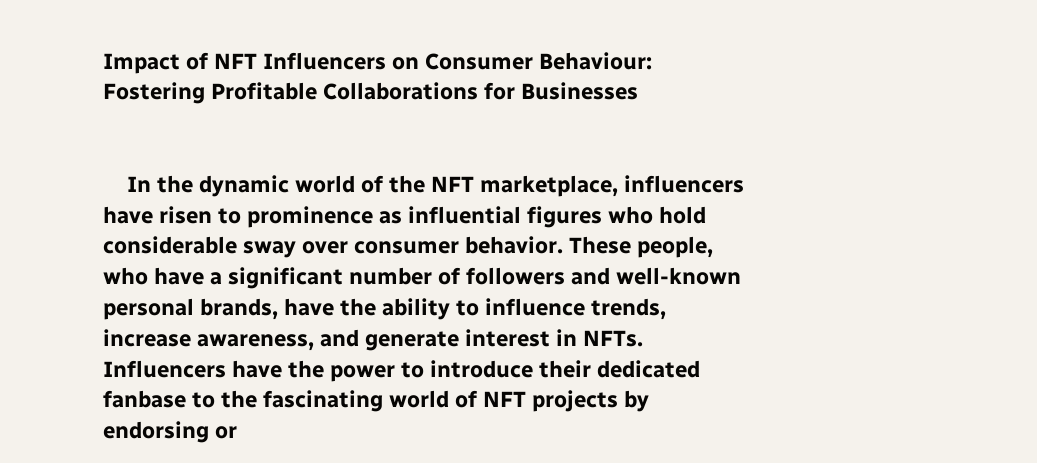Impact of NFT Influencers on Consumer Behaviour: Fostering Profitable Collaborations for Businesses


    In the dynamic world of the NFT marketplace, influencers have risen to prominence as influential figures who hold considerable sway over consumer behavior. These people, who have a significant number of followers and well-known personal brands, have the ability to influence trends, increase awareness, and generate interest in NFTs. Influencers have the power to introduce their dedicated fanbase to the fascinating world of NFT projects by endorsing or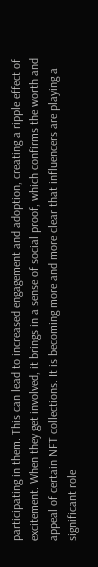participating in them. This can lead to increased engagement and adoption, creating a ripple effect of excitement. When they get involved, it brings in a sense of social proof, which confirms the worth and appeal of certain NFT collections. It is becoming more and more clear that influencers are playing a significant role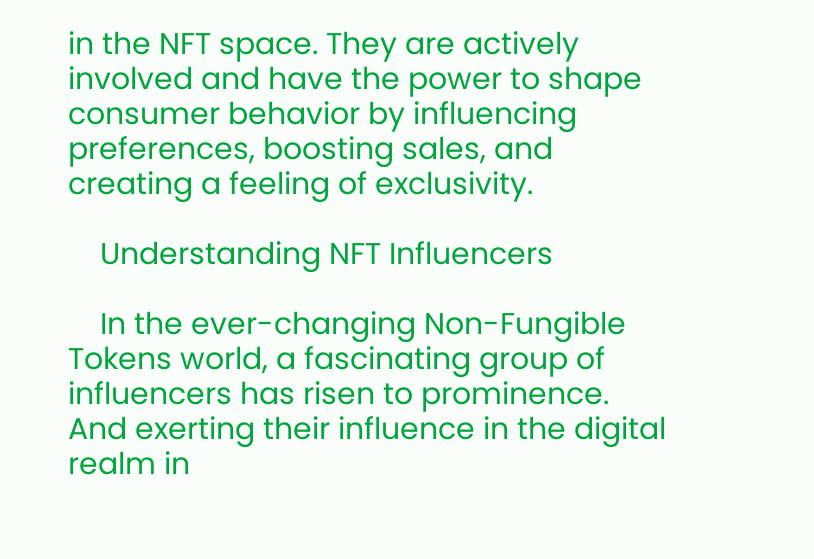in the NFT space. They are actively involved and have the power to shape consumer behavior by influencing preferences, boosting sales, and creating a feeling of exclusivity.

    Understanding NFT Influencers

    In the ever-changing Non-Fungible Tokens world, a fascinating group of influencers has risen to prominence. And exerting their influence in the digital realm in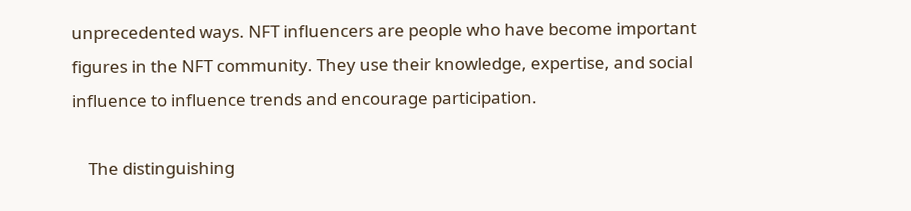unprecedented ways. NFT influencers are people who have become important figures in the NFT community. They use their knowledge, expertise, and social influence to influence trends and encourage participation.

    The distinguishing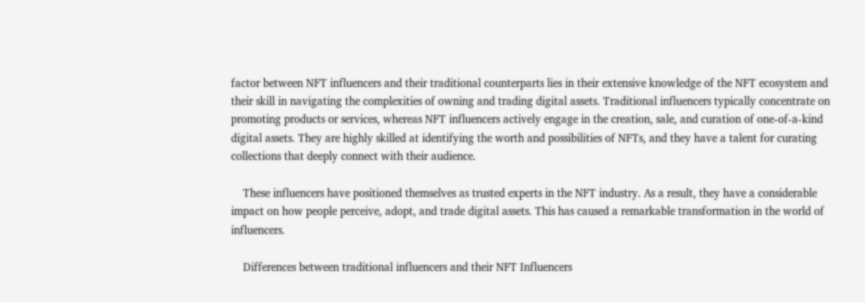factor between NFT influencers and their traditional counterparts lies in their extensive knowledge of the NFT ecosystem and their skill in navigating the complexities of owning and trading digital assets. Traditional influencers typically concentrate on promoting products or services, whereas NFT influencers actively engage in the creation, sale, and curation of one-of-a-kind digital assets. They are highly skilled at identifying the worth and possibilities of NFTs, and they have a talent for curating collections that deeply connect with their audience.

    These influencers have positioned themselves as trusted experts in the NFT industry. As a result, they have a considerable impact on how people perceive, adopt, and trade digital assets. This has caused a remarkable transformation in the world of influencers.

    Differences between traditional influencers and their NFT Influencers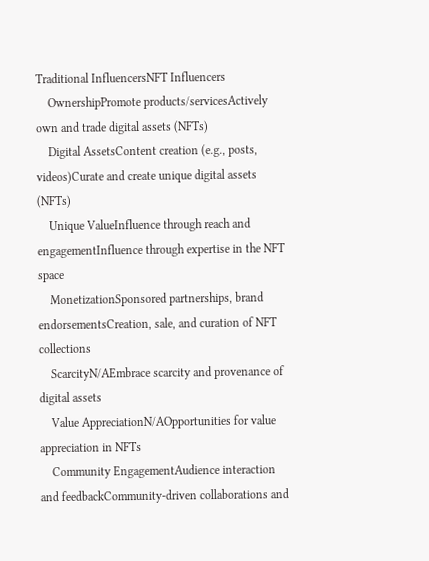Traditional InfluencersNFT Influencers
    OwnershipPromote products/servicesActively own and trade digital assets (NFTs)
    Digital AssetsContent creation (e.g., posts, videos)Curate and create unique digital assets (NFTs)
    Unique ValueInfluence through reach and engagementInfluence through expertise in the NFT space
    MonetizationSponsored partnerships, brand endorsementsCreation, sale, and curation of NFT collections
    ScarcityN/AEmbrace scarcity and provenance of digital assets
    Value AppreciationN/AOpportunities for value appreciation in NFTs
    Community EngagementAudience interaction and feedbackCommunity-driven collaborations and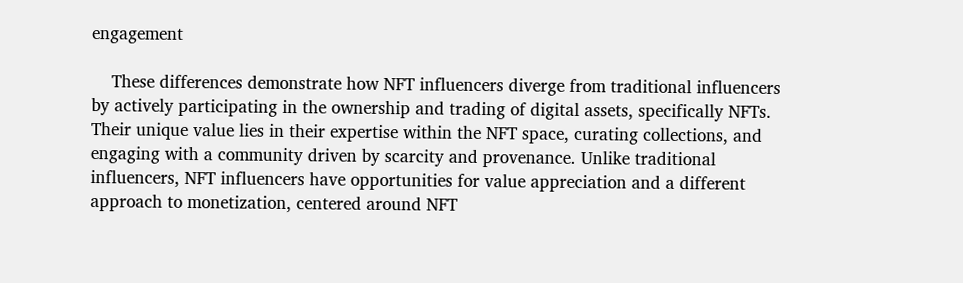engagement

    These differences demonstrate how NFT influencers diverge from traditional influencers by actively participating in the ownership and trading of digital assets, specifically NFTs. Their unique value lies in their expertise within the NFT space, curating collections, and engaging with a community driven by scarcity and provenance. Unlike traditional influencers, NFT influencers have opportunities for value appreciation and a different approach to monetization, centered around NFT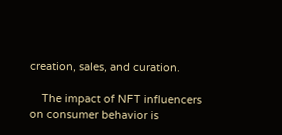creation, sales, and curation.

    The impact of NFT influencers on consumer behavior is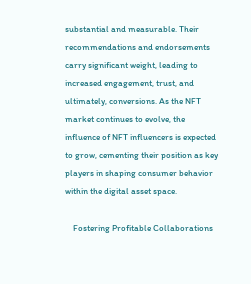substantial and measurable. Their recommendations and endorsements carry significant weight, leading to increased engagement, trust, and ultimately, conversions. As the NFT market continues to evolve, the influence of NFT influencers is expected to grow, cementing their position as key players in shaping consumer behavior within the digital asset space.

    Fostering Profitable Collaborations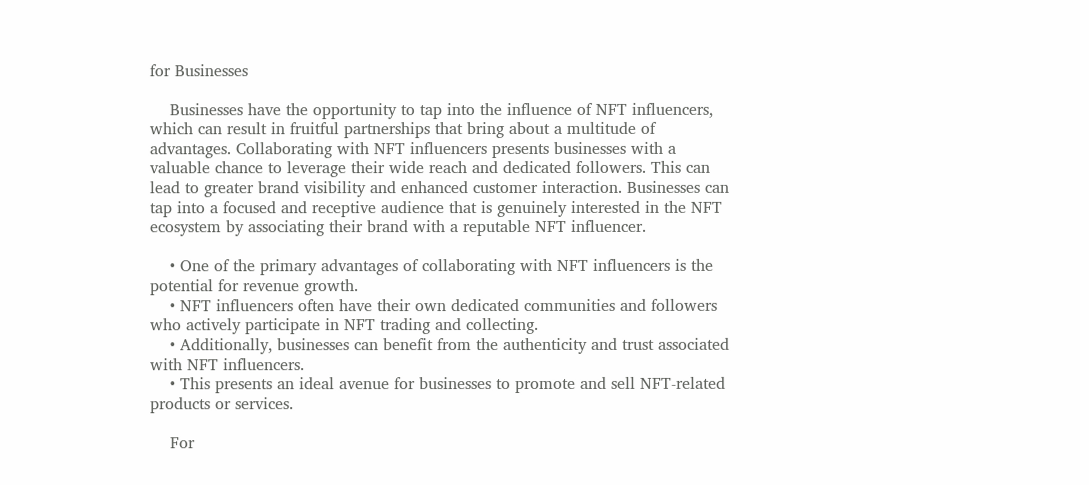for Businesses

    Businesses have the opportunity to tap into the influence of NFT influencers, which can result in fruitful partnerships that bring about a multitude of advantages. Collaborating with NFT influencers presents businesses with a valuable chance to leverage their wide reach and dedicated followers. This can lead to greater brand visibility and enhanced customer interaction. Businesses can tap into a focused and receptive audience that is genuinely interested in the NFT ecosystem by associating their brand with a reputable NFT influencer.

    • One of the primary advantages of collaborating with NFT influencers is the potential for revenue growth.
    • NFT influencers often have their own dedicated communities and followers who actively participate in NFT trading and collecting.
    • Additionally, businesses can benefit from the authenticity and trust associated with NFT influencers.
    • This presents an ideal avenue for businesses to promote and sell NFT-related products or services.

    For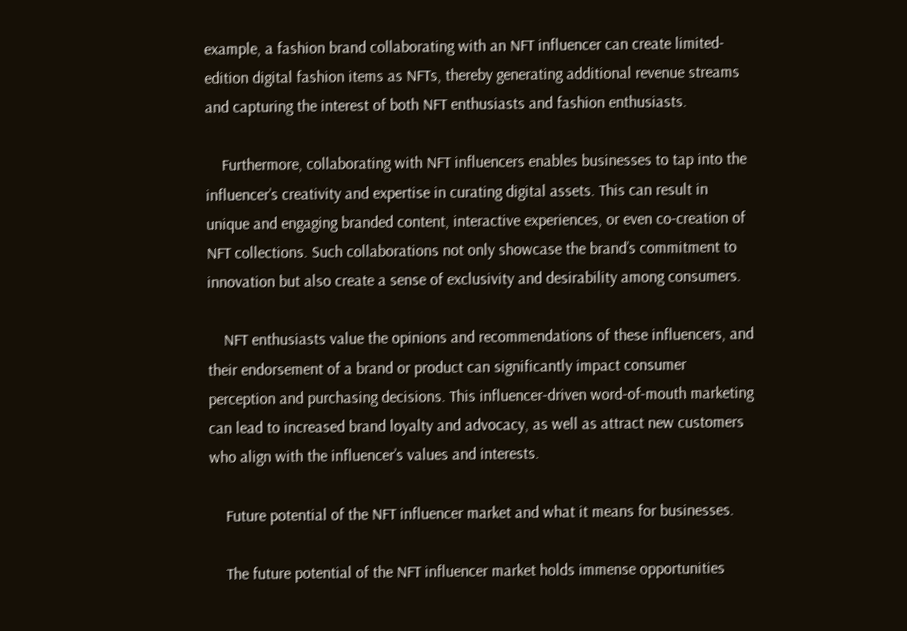example, a fashion brand collaborating with an NFT influencer can create limited-edition digital fashion items as NFTs, thereby generating additional revenue streams and capturing the interest of both NFT enthusiasts and fashion enthusiasts.

    Furthermore, collaborating with NFT influencers enables businesses to tap into the influencer’s creativity and expertise in curating digital assets. This can result in unique and engaging branded content, interactive experiences, or even co-creation of NFT collections. Such collaborations not only showcase the brand’s commitment to innovation but also create a sense of exclusivity and desirability among consumers.

    NFT enthusiasts value the opinions and recommendations of these influencers, and their endorsement of a brand or product can significantly impact consumer perception and purchasing decisions. This influencer-driven word-of-mouth marketing can lead to increased brand loyalty and advocacy, as well as attract new customers who align with the influencer’s values and interests.

    Future potential of the NFT influencer market and what it means for businesses.

    The future potential of the NFT influencer market holds immense opportunities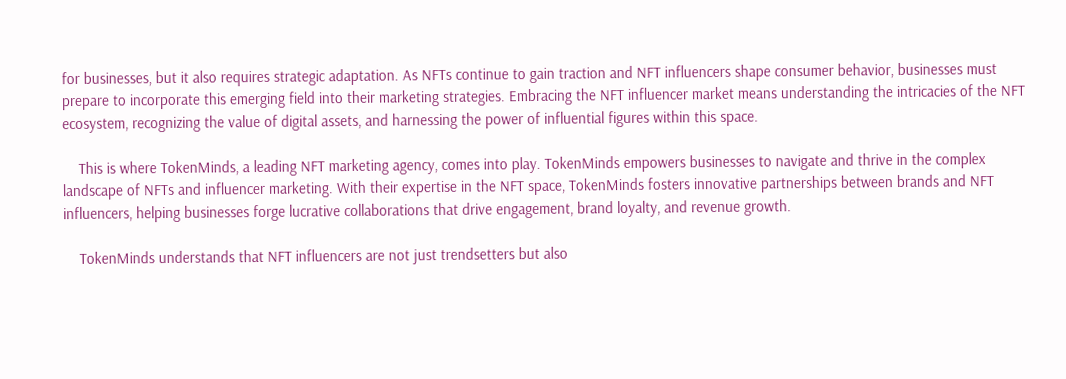for businesses, but it also requires strategic adaptation. As NFTs continue to gain traction and NFT influencers shape consumer behavior, businesses must prepare to incorporate this emerging field into their marketing strategies. Embracing the NFT influencer market means understanding the intricacies of the NFT ecosystem, recognizing the value of digital assets, and harnessing the power of influential figures within this space.

    This is where TokenMinds, a leading NFT marketing agency, comes into play. TokenMinds empowers businesses to navigate and thrive in the complex landscape of NFTs and influencer marketing. With their expertise in the NFT space, TokenMinds fosters innovative partnerships between brands and NFT influencers, helping businesses forge lucrative collaborations that drive engagement, brand loyalty, and revenue growth.

    TokenMinds understands that NFT influencers are not just trendsetters but also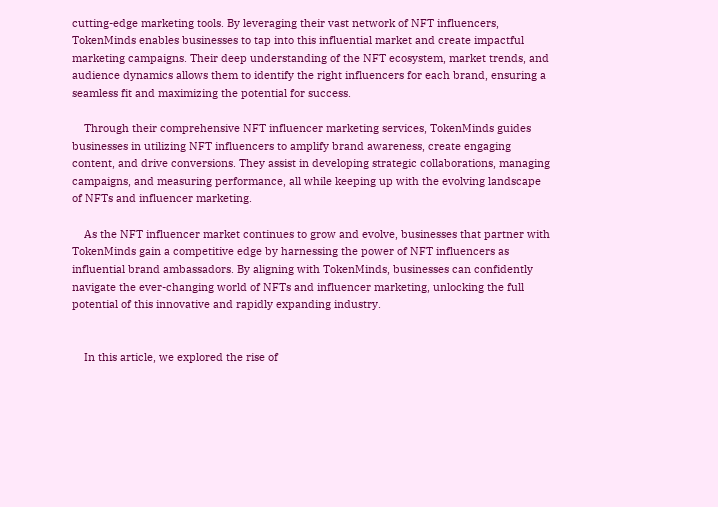cutting-edge marketing tools. By leveraging their vast network of NFT influencers, TokenMinds enables businesses to tap into this influential market and create impactful marketing campaigns. Their deep understanding of the NFT ecosystem, market trends, and audience dynamics allows them to identify the right influencers for each brand, ensuring a seamless fit and maximizing the potential for success.

    Through their comprehensive NFT influencer marketing services, TokenMinds guides businesses in utilizing NFT influencers to amplify brand awareness, create engaging content, and drive conversions. They assist in developing strategic collaborations, managing campaigns, and measuring performance, all while keeping up with the evolving landscape of NFTs and influencer marketing.

    As the NFT influencer market continues to grow and evolve, businesses that partner with TokenMinds gain a competitive edge by harnessing the power of NFT influencers as influential brand ambassadors. By aligning with TokenMinds, businesses can confidently navigate the ever-changing world of NFTs and influencer marketing, unlocking the full potential of this innovative and rapidly expanding industry.


    In this article, we explored the rise of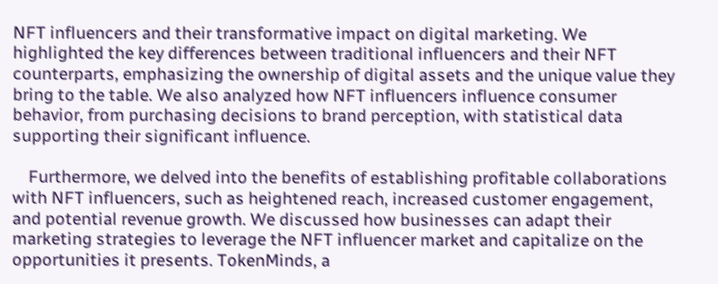NFT influencers and their transformative impact on digital marketing. We highlighted the key differences between traditional influencers and their NFT counterparts, emphasizing the ownership of digital assets and the unique value they bring to the table. We also analyzed how NFT influencers influence consumer behavior, from purchasing decisions to brand perception, with statistical data supporting their significant influence.

    Furthermore, we delved into the benefits of establishing profitable collaborations with NFT influencers, such as heightened reach, increased customer engagement, and potential revenue growth. We discussed how businesses can adapt their marketing strategies to leverage the NFT influencer market and capitalize on the opportunities it presents. TokenMinds, a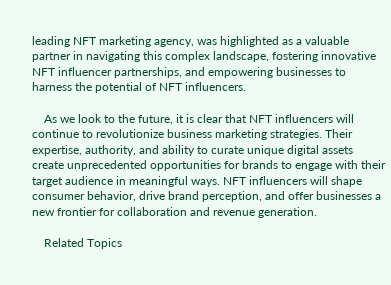leading NFT marketing agency, was highlighted as a valuable partner in navigating this complex landscape, fostering innovative NFT influencer partnerships, and empowering businesses to harness the potential of NFT influencers.

    As we look to the future, it is clear that NFT influencers will continue to revolutionize business marketing strategies. Their expertise, authority, and ability to curate unique digital assets create unprecedented opportunities for brands to engage with their target audience in meaningful ways. NFT influencers will shape consumer behavior, drive brand perception, and offer businesses a new frontier for collaboration and revenue generation.

    Related Topics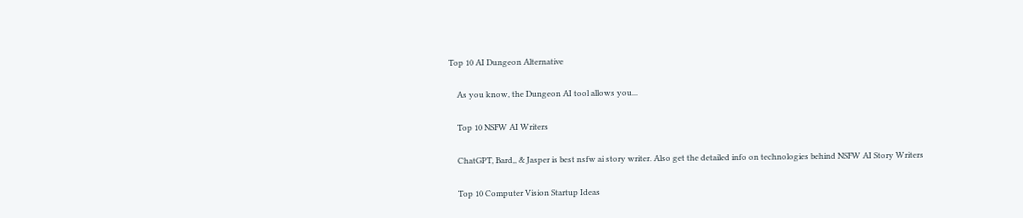Top 10 AI Dungeon Alternative

    As you know, the Dungeon AI tool allows you...

    Top 10 NSFW AI Writers

    ChatGPT, Bard,, & Jasper is best nsfw ai story writer. Also get the detailed info on technologies behind NSFW AI Story Writers

    Top 10 Computer Vision Startup Ideas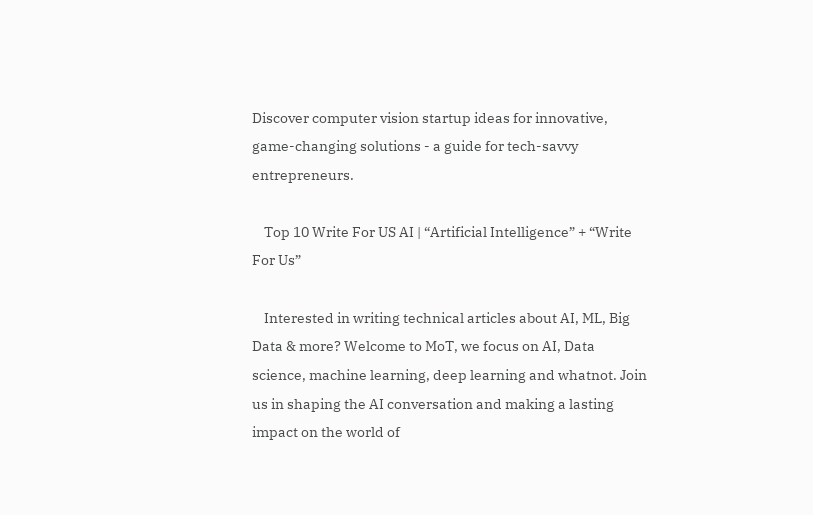Discover computer vision startup ideas for innovative, game-changing solutions - a guide for tech-savvy entrepreneurs.

    Top 10 Write For US AI | “Artificial Intelligence” + “Write For Us”

    Interested in writing technical articles about AI, ML, Big Data & more? Welcome to MoT, we focus on AI, Data science, machine learning, deep learning and whatnot. Join us in shaping the AI conversation and making a lasting impact on the world of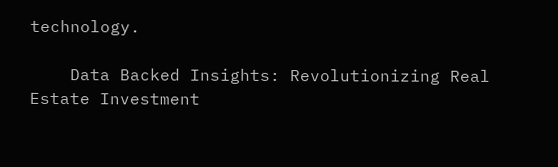technology.

    Data Backed Insights: Revolutionizing Real Estate Investment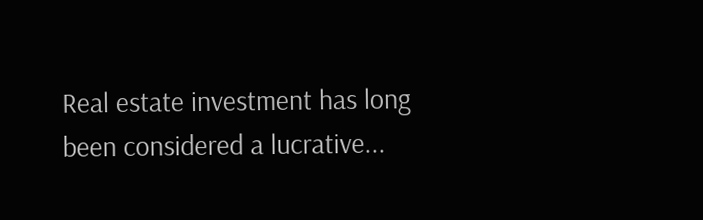Real estate investment has long been considered a lucrative...